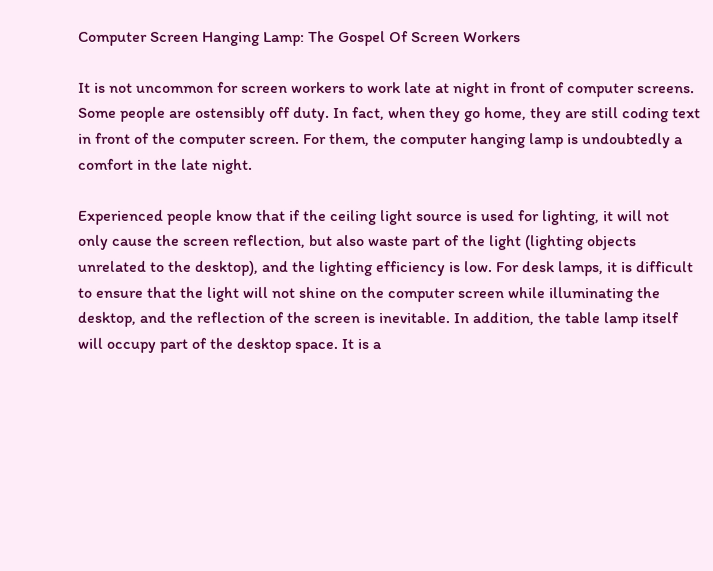Computer Screen Hanging Lamp: The Gospel Of Screen Workers

It is not uncommon for screen workers to work late at night in front of computer screens. Some people are ostensibly off duty. In fact, when they go home, they are still coding text in front of the computer screen. For them, the computer hanging lamp is undoubtedly a comfort in the late night.

Experienced people know that if the ceiling light source is used for lighting, it will not only cause the screen reflection, but also waste part of the light (lighting objects unrelated to the desktop), and the lighting efficiency is low. For desk lamps, it is difficult to ensure that the light will not shine on the computer screen while illuminating the desktop, and the reflection of the screen is inevitable. In addition, the table lamp itself will occupy part of the desktop space. It is a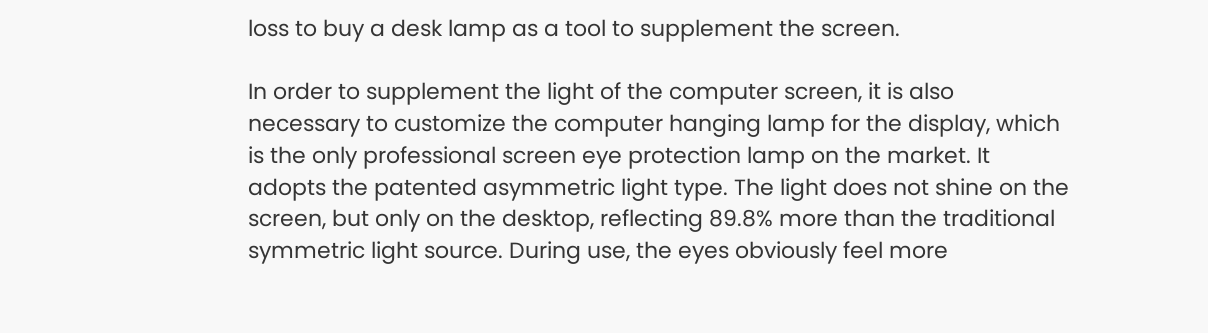loss to buy a desk lamp as a tool to supplement the screen.

In order to supplement the light of the computer screen, it is also necessary to customize the computer hanging lamp for the display, which is the only professional screen eye protection lamp on the market. It adopts the patented asymmetric light type. The light does not shine on the screen, but only on the desktop, reflecting 89.8% more than the traditional symmetric light source. During use, the eyes obviously feel more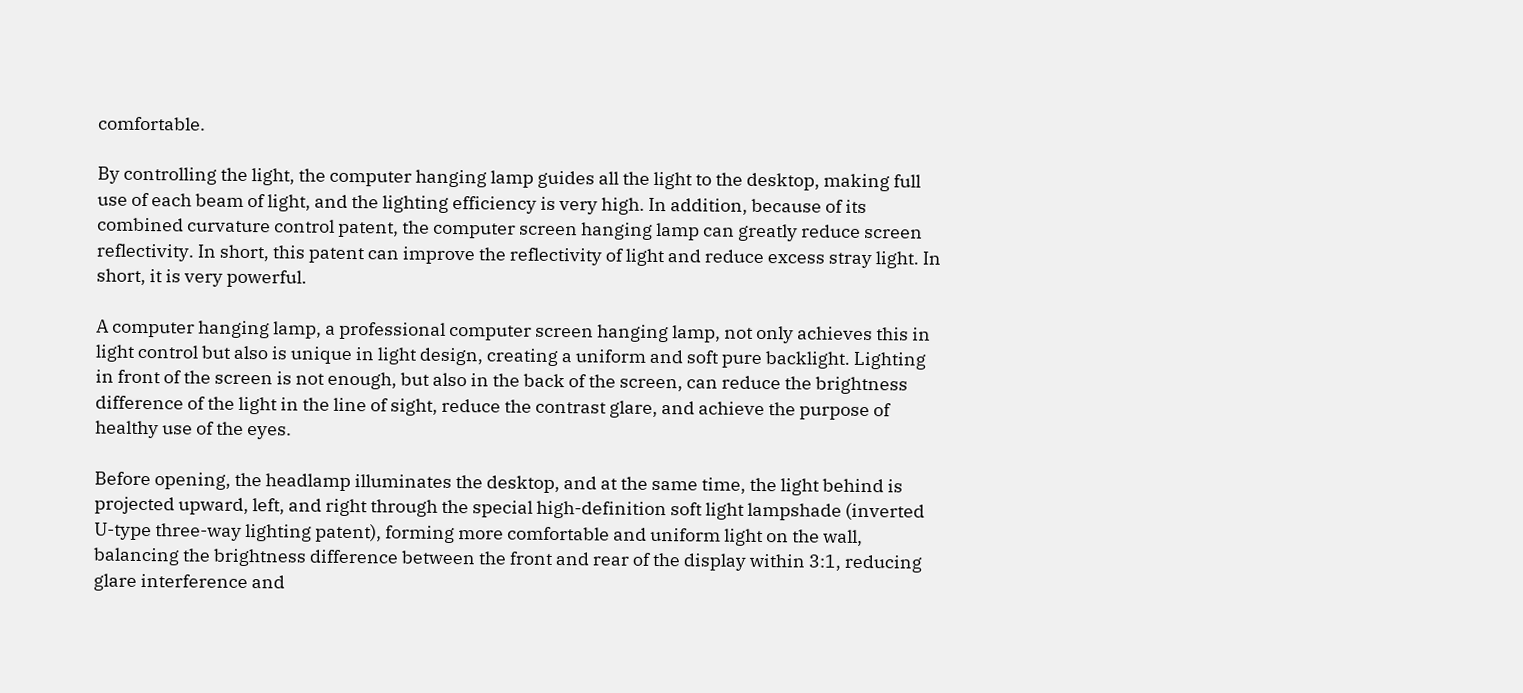comfortable.

By controlling the light, the computer hanging lamp guides all the light to the desktop, making full use of each beam of light, and the lighting efficiency is very high. In addition, because of its combined curvature control patent, the computer screen hanging lamp can greatly reduce screen reflectivity. In short, this patent can improve the reflectivity of light and reduce excess stray light. In short, it is very powerful.

A computer hanging lamp, a professional computer screen hanging lamp, not only achieves this in light control but also is unique in light design, creating a uniform and soft pure backlight. Lighting in front of the screen is not enough, but also in the back of the screen, can reduce the brightness difference of the light in the line of sight, reduce the contrast glare, and achieve the purpose of healthy use of the eyes.

Before opening, the headlamp illuminates the desktop, and at the same time, the light behind is projected upward, left, and right through the special high-definition soft light lampshade (inverted U-type three-way lighting patent), forming more comfortable and uniform light on the wall, balancing the brightness difference between the front and rear of the display within 3:1, reducing glare interference and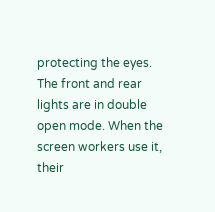protecting the eyes. The front and rear lights are in double open mode. When the screen workers use it, their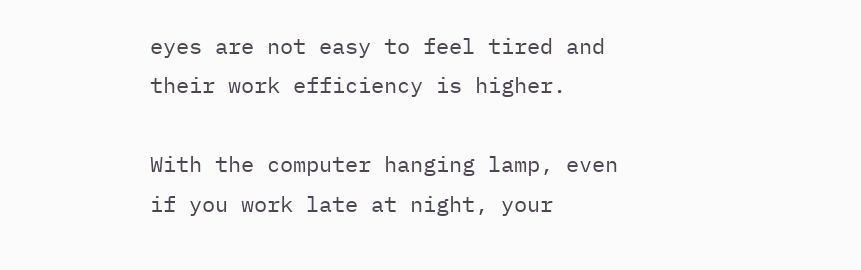eyes are not easy to feel tired and their work efficiency is higher.

With the computer hanging lamp, even if you work late at night, your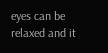eyes can be relaxed and it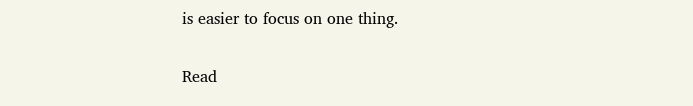is easier to focus on one thing.

Read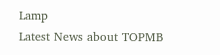Lamp
Latest News about TOPMB